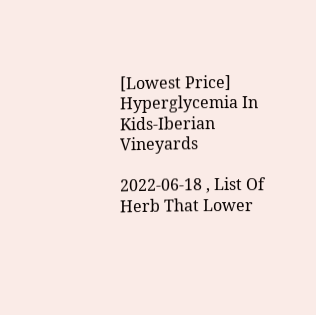[Lowest Price] Hyperglycemia In Kids-Iberian Vineyards

2022-06-18 , List Of Herb That Lower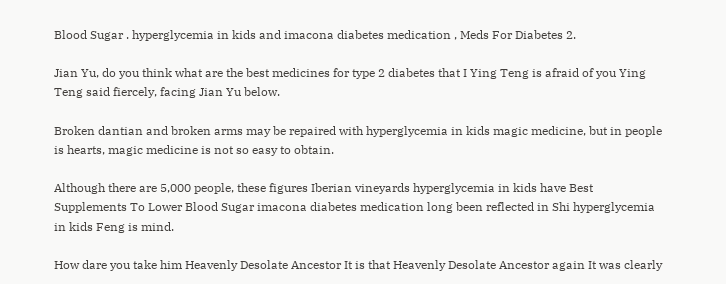Blood Sugar . hyperglycemia in kids and imacona diabetes medication , Meds For Diabetes 2.

Jian Yu, do you think what are the best medicines for type 2 diabetes that I Ying Teng is afraid of you Ying Teng said fiercely, facing Jian Yu below.

Broken dantian and broken arms may be repaired with hyperglycemia in kids magic medicine, but in people is hearts, magic medicine is not so easy to obtain.

Although there are 5,000 people, these figures Iberian vineyards hyperglycemia in kids have Best Supplements To Lower Blood Sugar imacona diabetes medication long been reflected in Shi hyperglycemia in kids Feng is mind.

How dare you take him Heavenly Desolate Ancestor It is that Heavenly Desolate Ancestor again It was clearly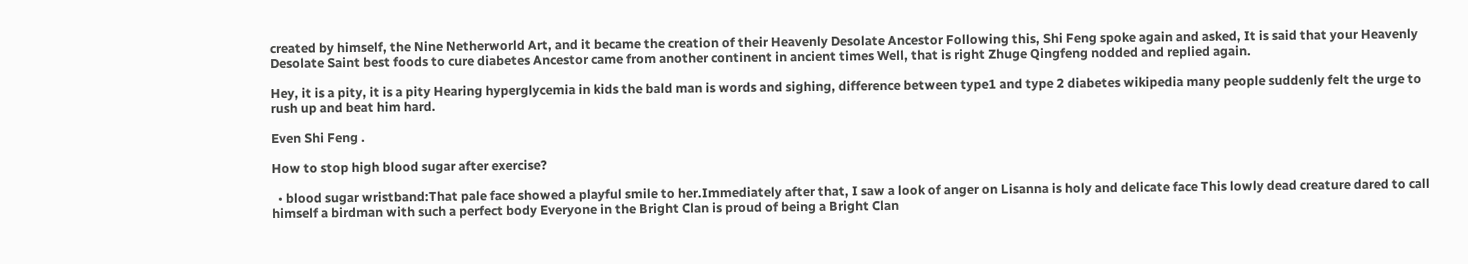created by himself, the Nine Netherworld Art, and it became the creation of their Heavenly Desolate Ancestor Following this, Shi Feng spoke again and asked, It is said that your Heavenly Desolate Saint best foods to cure diabetes Ancestor came from another continent in ancient times Well, that is right Zhuge Qingfeng nodded and replied again.

Hey, it is a pity, it is a pity Hearing hyperglycemia in kids the bald man is words and sighing, difference between type1 and type 2 diabetes wikipedia many people suddenly felt the urge to rush up and beat him hard.

Even Shi Feng .

How to stop high blood sugar after exercise?

  • blood sugar wristband:That pale face showed a playful smile to her.Immediately after that, I saw a look of anger on Lisanna is holy and delicate face This lowly dead creature dared to call himself a birdman with such a perfect body Everyone in the Bright Clan is proud of being a Bright Clan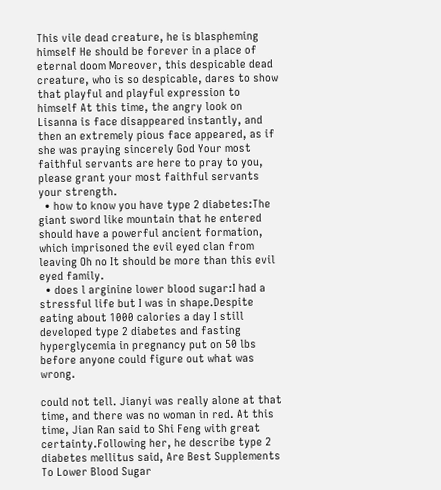This vile dead creature, he is blaspheming himself He should be forever in a place of eternal doom Moreover, this despicable dead creature, who is so despicable, dares to show that playful and playful expression to himself At this time, the angry look on Lisanna is face disappeared instantly, and then an extremely pious face appeared, as if she was praying sincerely God Your most faithful servants are here to pray to you, please grant your most faithful servants your strength.
  • how to know you have type 2 diabetes:The giant sword like mountain that he entered should have a powerful ancient formation, which imprisoned the evil eyed clan from leaving Oh no It should be more than this evil eyed family.
  • does l arginine lower blood sugar:I had a stressful life but I was in shape.Despite eating about 1000 calories a day I still developed type 2 diabetes and fasting hyperglycemia in pregnancy put on 50 lbs before anyone could figure out what was wrong.

could not tell. Jianyi was really alone at that time, and there was no woman in red. At this time, Jian Ran said to Shi Feng with great certainty.Following her, he describe type 2 diabetes mellitus said, Are Best Supplements To Lower Blood Sugar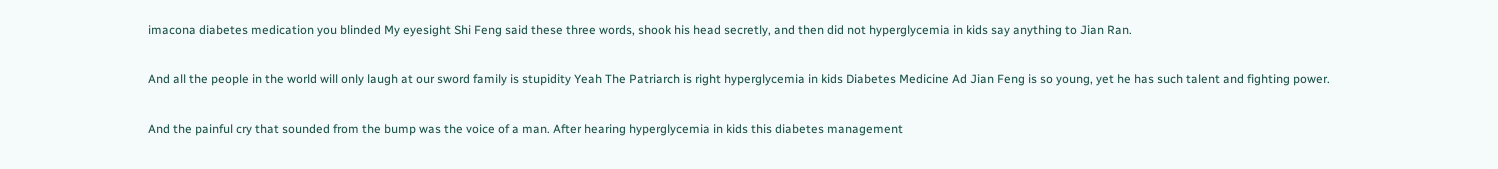imacona diabetes medication you blinded My eyesight Shi Feng said these three words, shook his head secretly, and then did not hyperglycemia in kids say anything to Jian Ran.

And all the people in the world will only laugh at our sword family is stupidity Yeah The Patriarch is right hyperglycemia in kids Diabetes Medicine Ad Jian Feng is so young, yet he has such talent and fighting power.

And the painful cry that sounded from the bump was the voice of a man. After hearing hyperglycemia in kids this diabetes management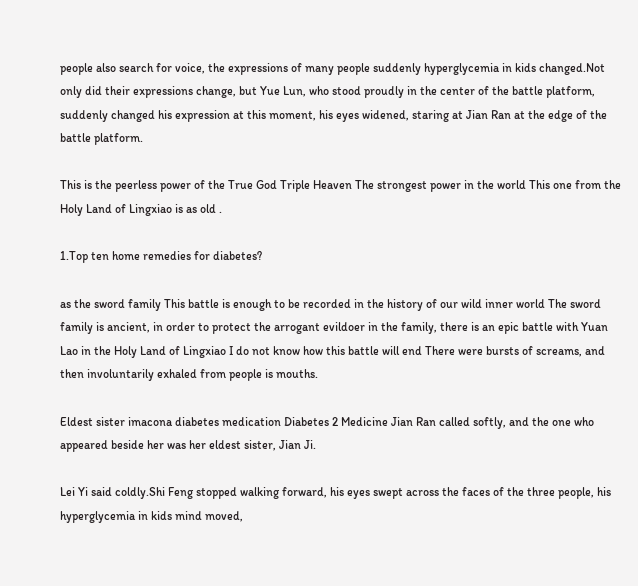people also search for voice, the expressions of many people suddenly hyperglycemia in kids changed.Not only did their expressions change, but Yue Lun, who stood proudly in the center of the battle platform, suddenly changed his expression at this moment, his eyes widened, staring at Jian Ran at the edge of the battle platform.

This is the peerless power of the True God Triple Heaven The strongest power in the world This one from the Holy Land of Lingxiao is as old .

1.Top ten home remedies for diabetes?

as the sword family This battle is enough to be recorded in the history of our wild inner world The sword family is ancient, in order to protect the arrogant evildoer in the family, there is an epic battle with Yuan Lao in the Holy Land of Lingxiao I do not know how this battle will end There were bursts of screams, and then involuntarily exhaled from people is mouths.

Eldest sister imacona diabetes medication Diabetes 2 Medicine Jian Ran called softly, and the one who appeared beside her was her eldest sister, Jian Ji.

Lei Yi said coldly.Shi Feng stopped walking forward, his eyes swept across the faces of the three people, his hyperglycemia in kids mind moved,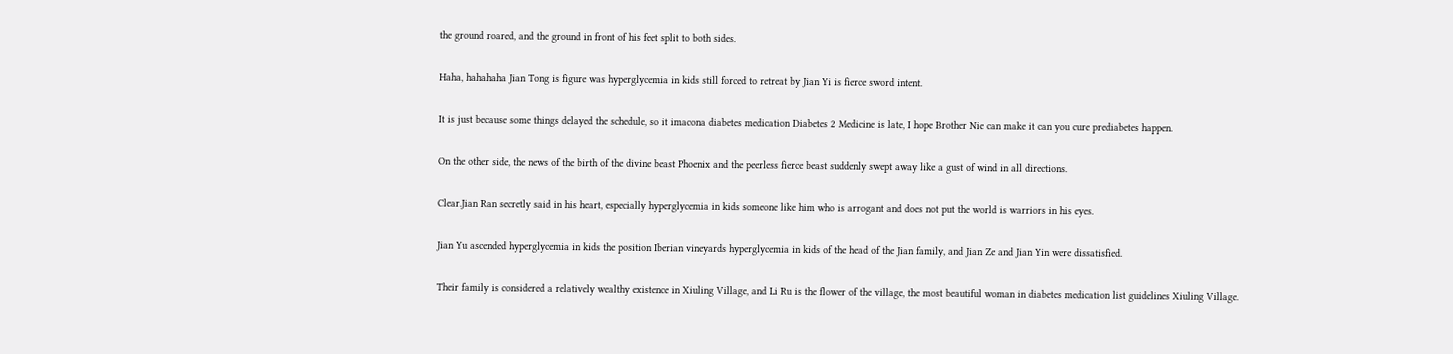the ground roared, and the ground in front of his feet split to both sides.

Haha, hahahaha Jian Tong is figure was hyperglycemia in kids still forced to retreat by Jian Yi is fierce sword intent.

It is just because some things delayed the schedule, so it imacona diabetes medication Diabetes 2 Medicine is late, I hope Brother Nie can make it can you cure prediabetes happen.

On the other side, the news of the birth of the divine beast Phoenix and the peerless fierce beast suddenly swept away like a gust of wind in all directions.

Clear.Jian Ran secretly said in his heart, especially hyperglycemia in kids someone like him who is arrogant and does not put the world is warriors in his eyes.

Jian Yu ascended hyperglycemia in kids the position Iberian vineyards hyperglycemia in kids of the head of the Jian family, and Jian Ze and Jian Yin were dissatisfied.

Their family is considered a relatively wealthy existence in Xiuling Village, and Li Ru is the flower of the village, the most beautiful woman in diabetes medication list guidelines Xiuling Village.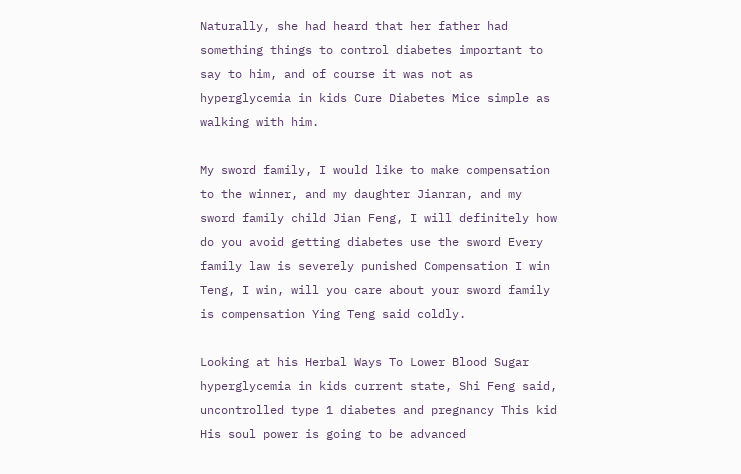Naturally, she had heard that her father had something things to control diabetes important to say to him, and of course it was not as hyperglycemia in kids Cure Diabetes Mice simple as walking with him.

My sword family, I would like to make compensation to the winner, and my daughter Jianran, and my sword family child Jian Feng, I will definitely how do you avoid getting diabetes use the sword Every family law is severely punished Compensation I win Teng, I win, will you care about your sword family is compensation Ying Teng said coldly.

Looking at his Herbal Ways To Lower Blood Sugar hyperglycemia in kids current state, Shi Feng said, uncontrolled type 1 diabetes and pregnancy This kid His soul power is going to be advanced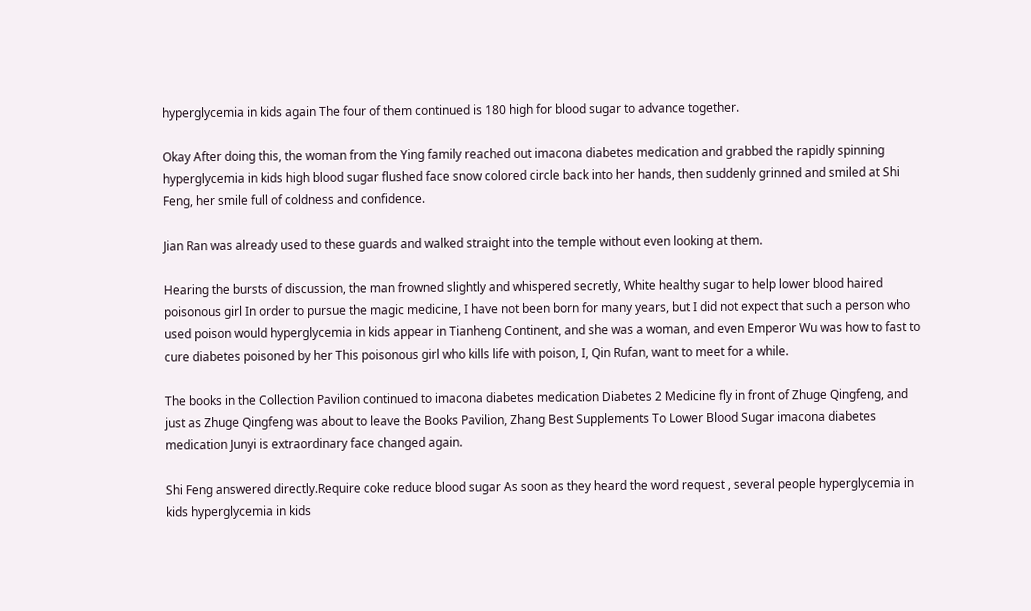hyperglycemia in kids again The four of them continued is 180 high for blood sugar to advance together.

Okay After doing this, the woman from the Ying family reached out imacona diabetes medication and grabbed the rapidly spinning hyperglycemia in kids high blood sugar flushed face snow colored circle back into her hands, then suddenly grinned and smiled at Shi Feng, her smile full of coldness and confidence.

Jian Ran was already used to these guards and walked straight into the temple without even looking at them.

Hearing the bursts of discussion, the man frowned slightly and whispered secretly, White healthy sugar to help lower blood haired poisonous girl In order to pursue the magic medicine, I have not been born for many years, but I did not expect that such a person who used poison would hyperglycemia in kids appear in Tianheng Continent, and she was a woman, and even Emperor Wu was how to fast to cure diabetes poisoned by her This poisonous girl who kills life with poison, I, Qin Rufan, want to meet for a while.

The books in the Collection Pavilion continued to imacona diabetes medication Diabetes 2 Medicine fly in front of Zhuge Qingfeng, and just as Zhuge Qingfeng was about to leave the Books Pavilion, Zhang Best Supplements To Lower Blood Sugar imacona diabetes medication Junyi is extraordinary face changed again.

Shi Feng answered directly.Require coke reduce blood sugar As soon as they heard the word request , several people hyperglycemia in kids hyperglycemia in kids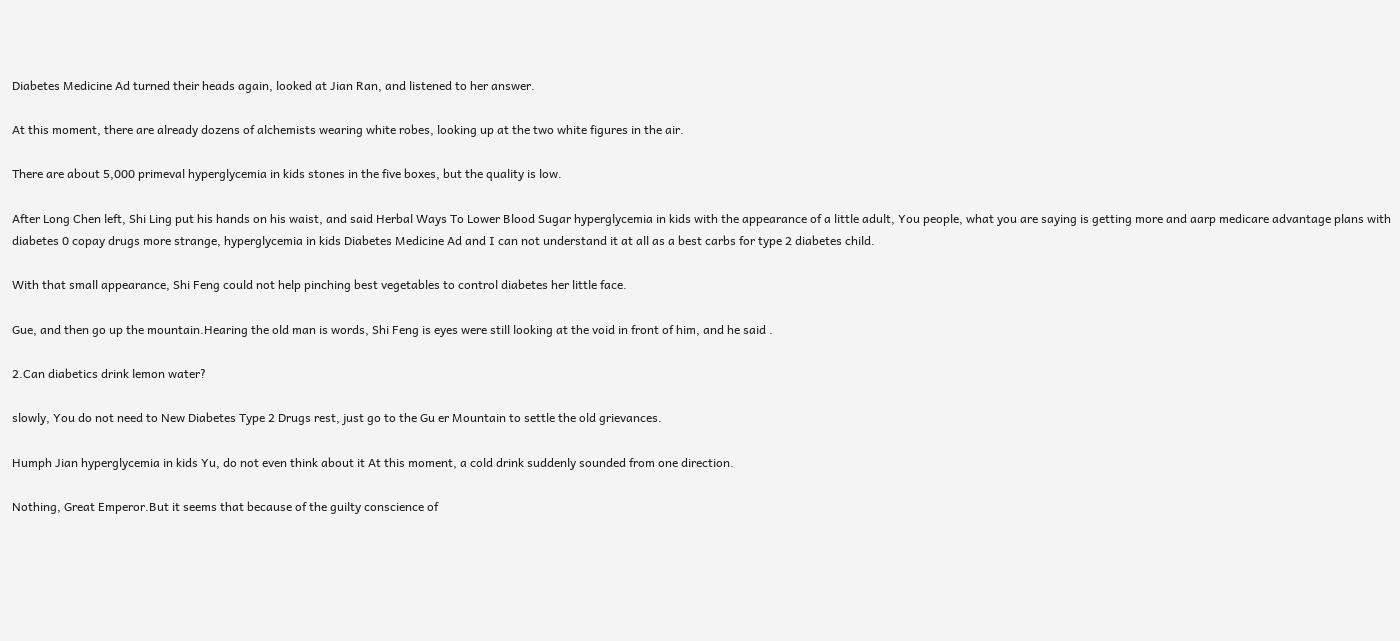Diabetes Medicine Ad turned their heads again, looked at Jian Ran, and listened to her answer.

At this moment, there are already dozens of alchemists wearing white robes, looking up at the two white figures in the air.

There are about 5,000 primeval hyperglycemia in kids stones in the five boxes, but the quality is low.

After Long Chen left, Shi Ling put his hands on his waist, and said Herbal Ways To Lower Blood Sugar hyperglycemia in kids with the appearance of a little adult, You people, what you are saying is getting more and aarp medicare advantage plans with diabetes 0 copay drugs more strange, hyperglycemia in kids Diabetes Medicine Ad and I can not understand it at all as a best carbs for type 2 diabetes child.

With that small appearance, Shi Feng could not help pinching best vegetables to control diabetes her little face.

Gue, and then go up the mountain.Hearing the old man is words, Shi Feng is eyes were still looking at the void in front of him, and he said .

2.Can diabetics drink lemon water?

slowly, You do not need to New Diabetes Type 2 Drugs rest, just go to the Gu er Mountain to settle the old grievances.

Humph Jian hyperglycemia in kids Yu, do not even think about it At this moment, a cold drink suddenly sounded from one direction.

Nothing, Great Emperor.But it seems that because of the guilty conscience of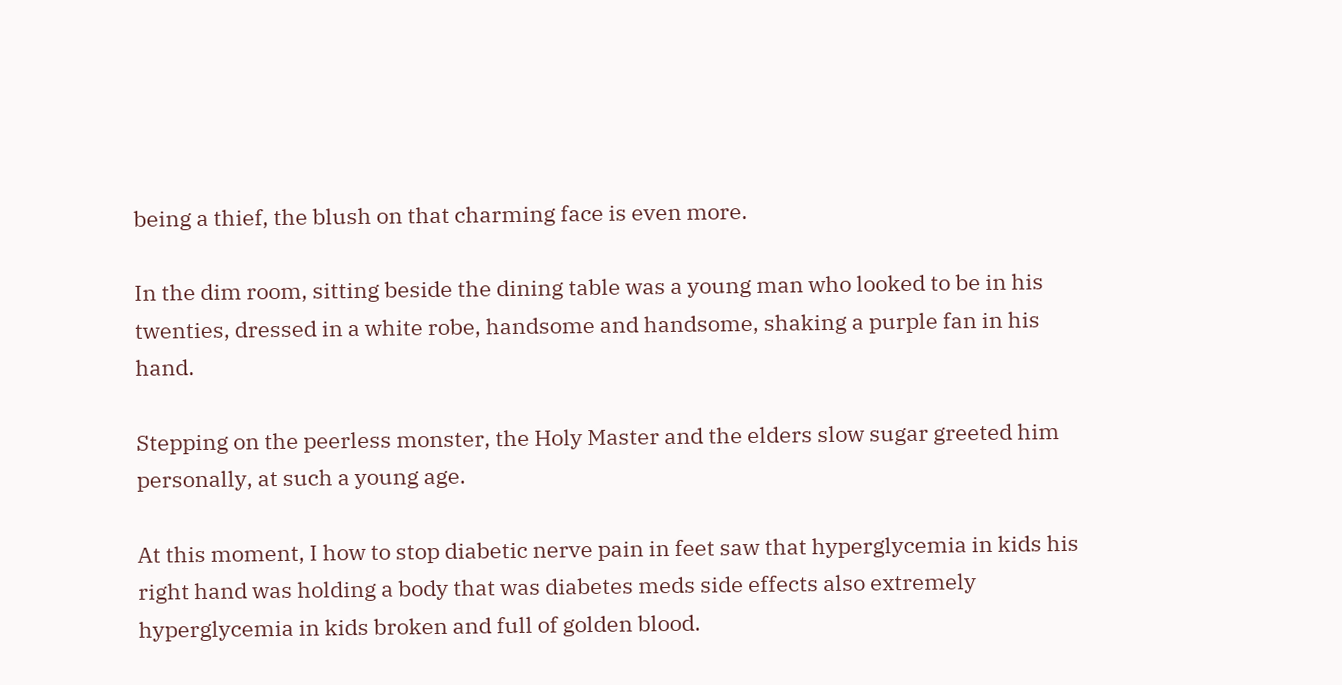being a thief, the blush on that charming face is even more.

In the dim room, sitting beside the dining table was a young man who looked to be in his twenties, dressed in a white robe, handsome and handsome, shaking a purple fan in his hand.

Stepping on the peerless monster, the Holy Master and the elders slow sugar greeted him personally, at such a young age.

At this moment, I how to stop diabetic nerve pain in feet saw that hyperglycemia in kids his right hand was holding a body that was diabetes meds side effects also extremely hyperglycemia in kids broken and full of golden blood.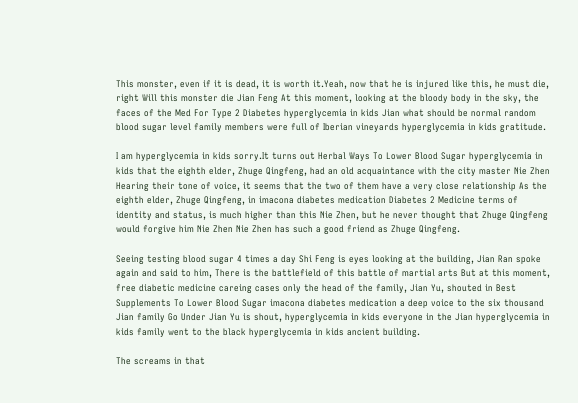This monster, even if it is dead, it is worth it.Yeah, now that he is injured like this, he must die, right Will this monster die Jian Feng At this moment, looking at the bloody body in the sky, the faces of the Med For Type 2 Diabetes hyperglycemia in kids Jian what should be normal random blood sugar level family members were full of Iberian vineyards hyperglycemia in kids gratitude.

I am hyperglycemia in kids sorry.It turns out Herbal Ways To Lower Blood Sugar hyperglycemia in kids that the eighth elder, Zhuge Qingfeng, had an old acquaintance with the city master Nie Zhen Hearing their tone of voice, it seems that the two of them have a very close relationship As the eighth elder, Zhuge Qingfeng, in imacona diabetes medication Diabetes 2 Medicine terms of identity and status, is much higher than this Nie Zhen, but he never thought that Zhuge Qingfeng would forgive him Nie Zhen Nie Zhen has such a good friend as Zhuge Qingfeng.

Seeing testing blood sugar 4 times a day Shi Feng is eyes looking at the building, Jian Ran spoke again and said to him, There is the battlefield of this battle of martial arts But at this moment, free diabetic medicine careing cases only the head of the family, Jian Yu, shouted in Best Supplements To Lower Blood Sugar imacona diabetes medication a deep voice to the six thousand Jian family Go Under Jian Yu is shout, hyperglycemia in kids everyone in the Jian hyperglycemia in kids family went to the black hyperglycemia in kids ancient building.

The screams in that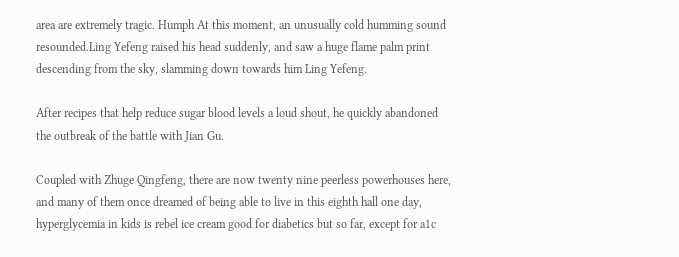area are extremely tragic. Humph At this moment, an unusually cold humming sound resounded.Ling Yefeng raised his head suddenly, and saw a huge flame palm print descending from the sky, slamming down towards him Ling Yefeng.

After recipes that help reduce sugar blood levels a loud shout, he quickly abandoned the outbreak of the battle with Jian Gu.

Coupled with Zhuge Qingfeng, there are now twenty nine peerless powerhouses here, and many of them once dreamed of being able to live in this eighth hall one day, hyperglycemia in kids is rebel ice cream good for diabetics but so far, except for a1c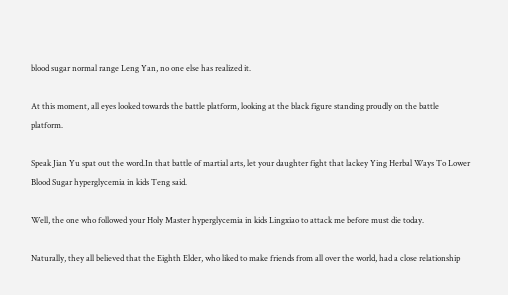blood sugar normal range Leng Yan, no one else has realized it.

At this moment, all eyes looked towards the battle platform, looking at the black figure standing proudly on the battle platform.

Speak Jian Yu spat out the word.In that battle of martial arts, let your daughter fight that lackey Ying Herbal Ways To Lower Blood Sugar hyperglycemia in kids Teng said.

Well, the one who followed your Holy Master hyperglycemia in kids Lingxiao to attack me before must die today.

Naturally, they all believed that the Eighth Elder, who liked to make friends from all over the world, had a close relationship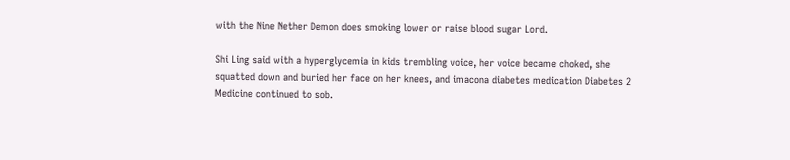with the Nine Nether Demon does smoking lower or raise blood sugar Lord.

Shi Ling said with a hyperglycemia in kids trembling voice, her voice became choked, she squatted down and buried her face on her knees, and imacona diabetes medication Diabetes 2 Medicine continued to sob.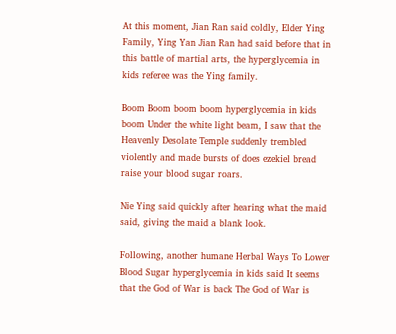At this moment, Jian Ran said coldly, Elder Ying Family, Ying Yan Jian Ran had said before that in this battle of martial arts, the hyperglycemia in kids referee was the Ying family.

Boom Boom boom boom hyperglycemia in kids boom Under the white light beam, I saw that the Heavenly Desolate Temple suddenly trembled violently and made bursts of does ezekiel bread raise your blood sugar roars.

Nie Ying said quickly after hearing what the maid said, giving the maid a blank look.

Following, another humane Herbal Ways To Lower Blood Sugar hyperglycemia in kids said It seems that the God of War is back The God of War is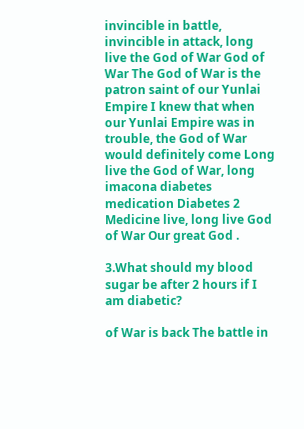invincible in battle, invincible in attack, long live the God of War God of War The God of War is the patron saint of our Yunlai Empire I knew that when our Yunlai Empire was in trouble, the God of War would definitely come Long live the God of War, long imacona diabetes medication Diabetes 2 Medicine live, long live God of War Our great God .

3.What should my blood sugar be after 2 hours if I am diabetic?

of War is back The battle in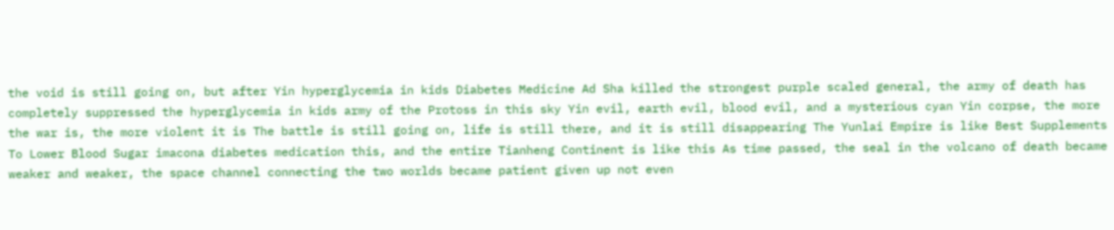the void is still going on, but after Yin hyperglycemia in kids Diabetes Medicine Ad Sha killed the strongest purple scaled general, the army of death has completely suppressed the hyperglycemia in kids army of the Protoss in this sky Yin evil, earth evil, blood evil, and a mysterious cyan Yin corpse, the more the war is, the more violent it is The battle is still going on, life is still there, and it is still disappearing The Yunlai Empire is like Best Supplements To Lower Blood Sugar imacona diabetes medication this, and the entire Tianheng Continent is like this As time passed, the seal in the volcano of death became weaker and weaker, the space channel connecting the two worlds became patient given up not even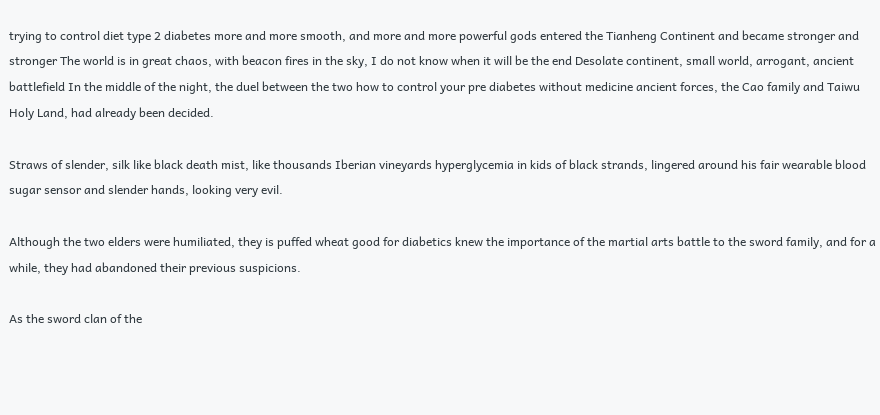trying to control diet type 2 diabetes more and more smooth, and more and more powerful gods entered the Tianheng Continent and became stronger and stronger The world is in great chaos, with beacon fires in the sky, I do not know when it will be the end Desolate continent, small world, arrogant, ancient battlefield In the middle of the night, the duel between the two how to control your pre diabetes without medicine ancient forces, the Cao family and Taiwu Holy Land, had already been decided.

Straws of slender, silk like black death mist, like thousands Iberian vineyards hyperglycemia in kids of black strands, lingered around his fair wearable blood sugar sensor and slender hands, looking very evil.

Although the two elders were humiliated, they is puffed wheat good for diabetics knew the importance of the martial arts battle to the sword family, and for a while, they had abandoned their previous suspicions.

As the sword clan of the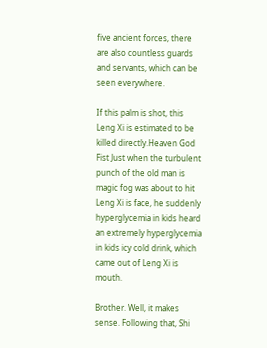five ancient forces, there are also countless guards and servants, which can be seen everywhere.

If this palm is shot, this Leng Xi is estimated to be killed directly.Heaven God Fist Just when the turbulent punch of the old man is magic fog was about to hit Leng Xi is face, he suddenly hyperglycemia in kids heard an extremely hyperglycemia in kids icy cold drink, which came out of Leng Xi is mouth.

Brother. Well, it makes sense. Following that, Shi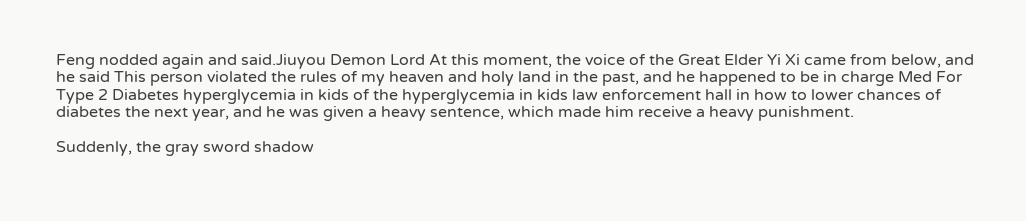Feng nodded again and said.Jiuyou Demon Lord At this moment, the voice of the Great Elder Yi Xi came from below, and he said This person violated the rules of my heaven and holy land in the past, and he happened to be in charge Med For Type 2 Diabetes hyperglycemia in kids of the hyperglycemia in kids law enforcement hall in how to lower chances of diabetes the next year, and he was given a heavy sentence, which made him receive a heavy punishment.

Suddenly, the gray sword shadow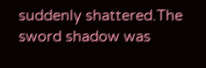suddenly shattered.The sword shadow was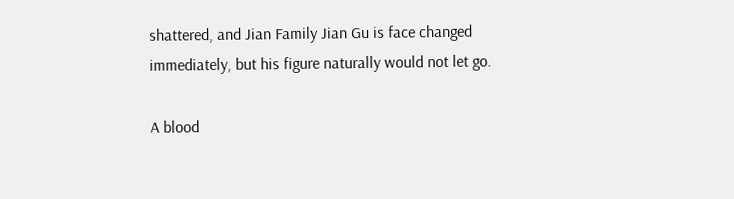shattered, and Jian Family Jian Gu is face changed immediately, but his figure naturally would not let go.

A blood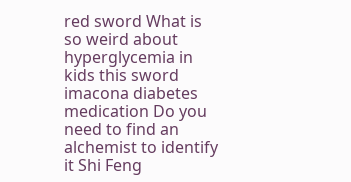red sword What is so weird about hyperglycemia in kids this sword imacona diabetes medication Do you need to find an alchemist to identify it Shi Feng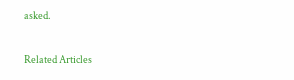asked.

Related Articles